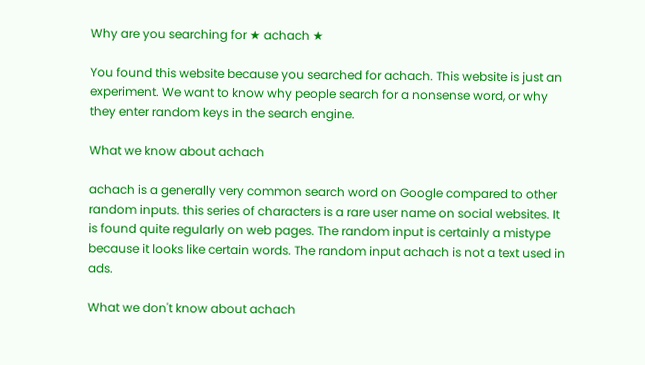Why are you searching for ★ achach ★

You found this website because you searched for achach. This website is just an experiment. We want to know why people search for a nonsense word, or why they enter random keys in the search engine.

What we know about achach

achach is a generally very common search word on Google compared to other random inputs. this series of characters is a rare user name on social websites. It is found quite regularly on web pages. The random input is certainly a mistype because it looks like certain words. The random input achach is not a text used in ads.

What we don't know about achach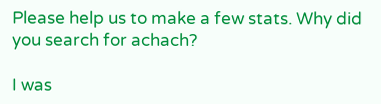Please help us to make a few stats. Why did you search for achach?

I was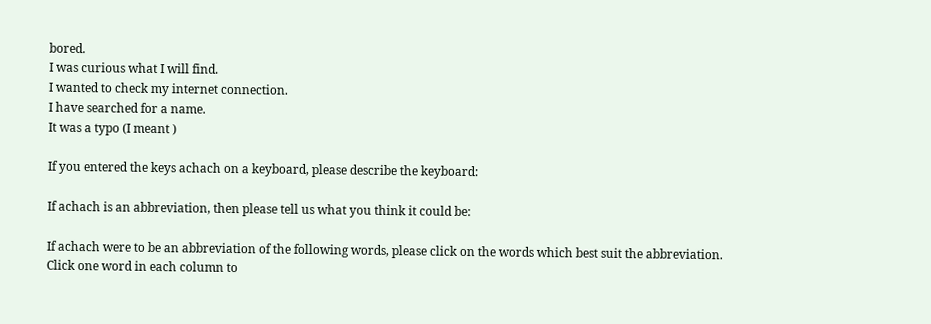bored.
I was curious what I will find.
I wanted to check my internet connection.
I have searched for a name.
It was a typo (I meant )

If you entered the keys achach on a keyboard, please describe the keyboard:

If achach is an abbreviation, then please tell us what you think it could be:

If achach were to be an abbreviation of the following words, please click on the words which best suit the abbreviation.
Click one word in each column to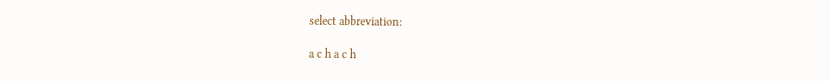select abbreviation:

a c h a c h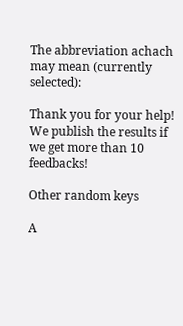The abbreviation achach may mean (currently selected):

Thank you for your help! We publish the results if we get more than 10 feedbacks!

Other random keys

A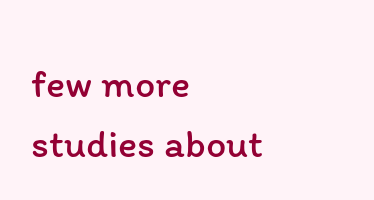few more studies about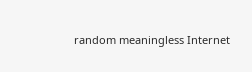random meaningless Internet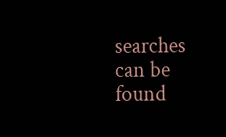searches can be found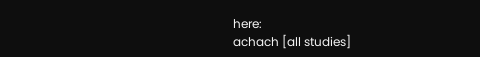here:
achach [all studies]